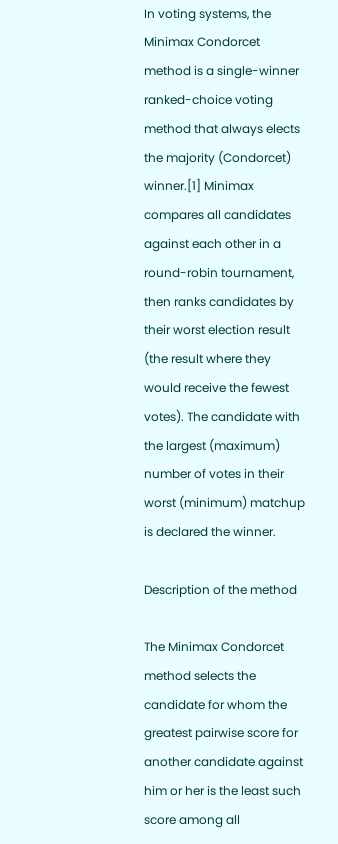In voting systems, the Minimax Condorcet method is a single-winner ranked-choice voting method that always elects the majority (Condorcet) winner.[1] Minimax compares all candidates against each other in a round-robin tournament, then ranks candidates by their worst election result (the result where they would receive the fewest votes). The candidate with the largest (maximum) number of votes in their worst (minimum) matchup is declared the winner.

Description of the method

The Minimax Condorcet method selects the candidate for whom the greatest pairwise score for another candidate against him or her is the least such score among all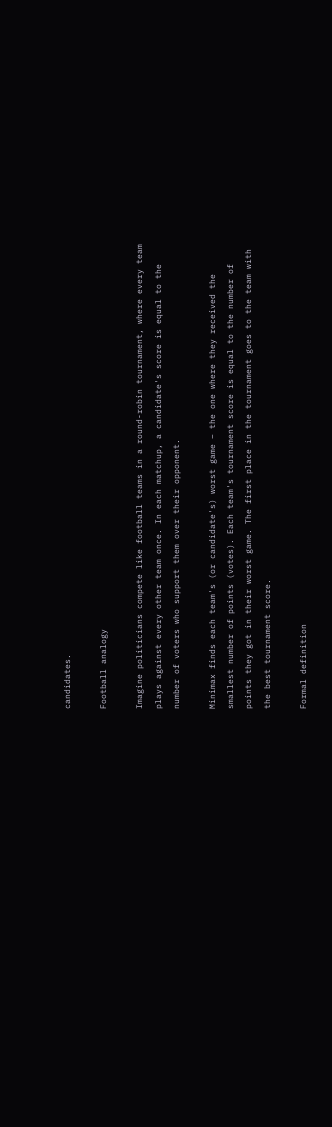candidates.

Football analogy

Imagine politicians compete like football teams in a round-robin tournament, where every team plays against every other team once. In each matchup, a candidate's score is equal to the number of voters who support them over their opponent.

Minimax finds each team's (or candidate's) worst game – the one where they received the smallest number of points (votes). Each team's tournament score is equal to the number of points they got in their worst game. The first place in the tournament goes to the team with the best tournament score.

Formal definition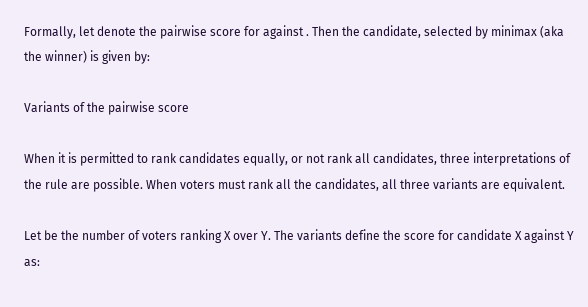Formally, let denote the pairwise score for against . Then the candidate, selected by minimax (aka the winner) is given by:

Variants of the pairwise score

When it is permitted to rank candidates equally, or not rank all candidates, three interpretations of the rule are possible. When voters must rank all the candidates, all three variants are equivalent.

Let be the number of voters ranking X over Y. The variants define the score for candidate X against Y as: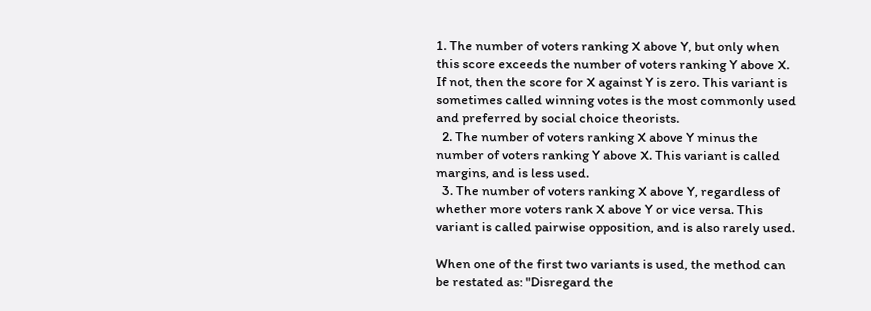1. The number of voters ranking X above Y, but only when this score exceeds the number of voters ranking Y above X. If not, then the score for X against Y is zero. This variant is sometimes called winning votes is the most commonly used and preferred by social choice theorists.
  2. The number of voters ranking X above Y minus the number of voters ranking Y above X. This variant is called margins, and is less used.
  3. The number of voters ranking X above Y, regardless of whether more voters rank X above Y or vice versa. This variant is called pairwise opposition, and is also rarely used.

When one of the first two variants is used, the method can be restated as: "Disregard the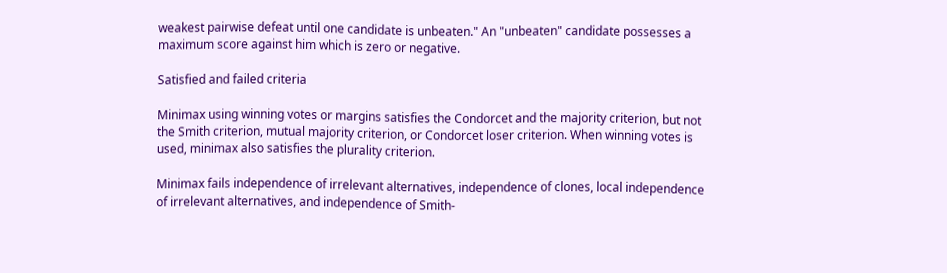weakest pairwise defeat until one candidate is unbeaten." An "unbeaten" candidate possesses a maximum score against him which is zero or negative.

Satisfied and failed criteria

Minimax using winning votes or margins satisfies the Condorcet and the majority criterion, but not the Smith criterion, mutual majority criterion, or Condorcet loser criterion. When winning votes is used, minimax also satisfies the plurality criterion.

Minimax fails independence of irrelevant alternatives, independence of clones, local independence of irrelevant alternatives, and independence of Smith-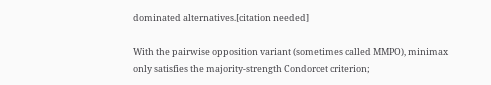dominated alternatives.[citation needed]

With the pairwise opposition variant (sometimes called MMPO), minimax only satisfies the majority-strength Condorcet criterion;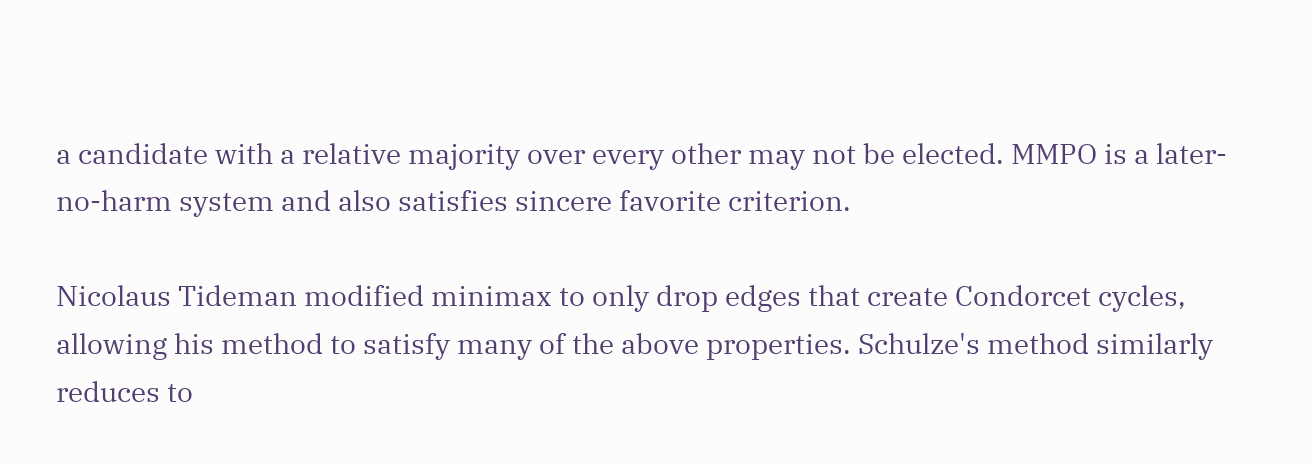a candidate with a relative majority over every other may not be elected. MMPO is a later-no-harm system and also satisfies sincere favorite criterion.

Nicolaus Tideman modified minimax to only drop edges that create Condorcet cycles, allowing his method to satisfy many of the above properties. Schulze's method similarly reduces to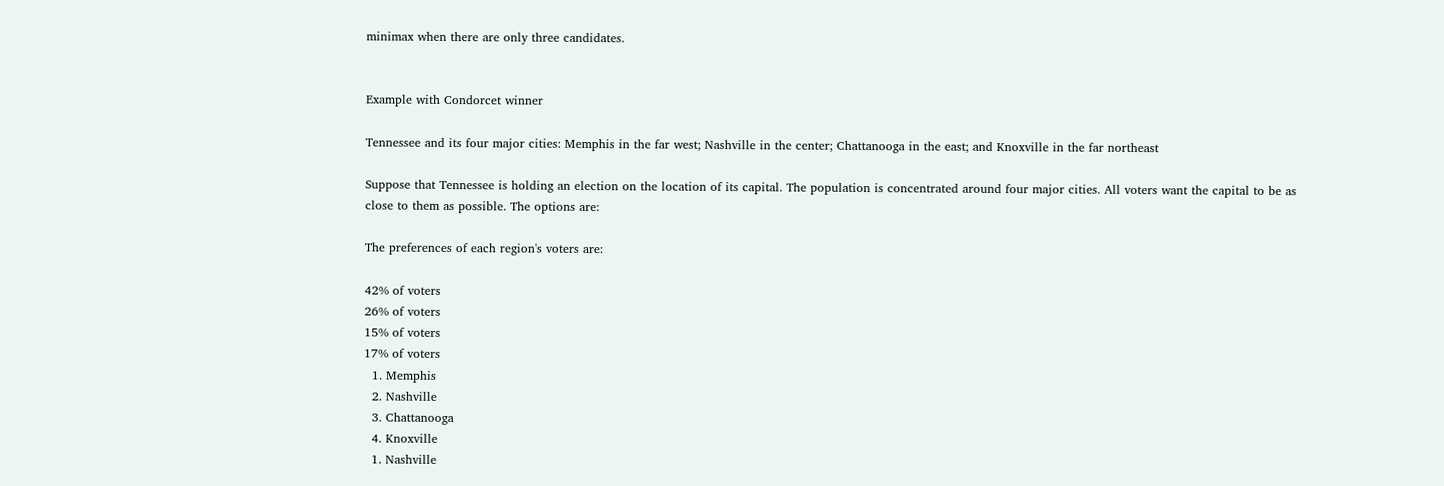minimax when there are only three candidates.


Example with Condorcet winner

Tennessee and its four major cities: Memphis in the far west; Nashville in the center; Chattanooga in the east; and Knoxville in the far northeast

Suppose that Tennessee is holding an election on the location of its capital. The population is concentrated around four major cities. All voters want the capital to be as close to them as possible. The options are:

The preferences of each region's voters are:

42% of voters
26% of voters
15% of voters
17% of voters
  1. Memphis
  2. Nashville
  3. Chattanooga
  4. Knoxville
  1. Nashville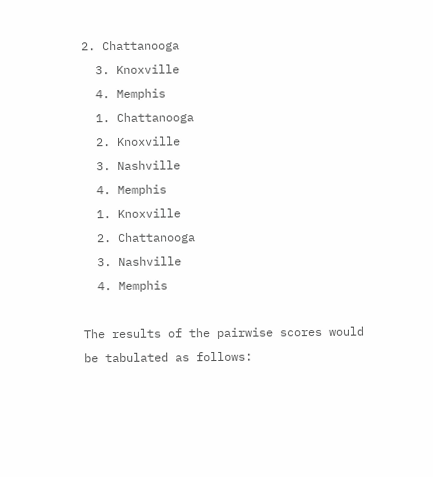2. Chattanooga
  3. Knoxville
  4. Memphis
  1. Chattanooga
  2. Knoxville
  3. Nashville
  4. Memphis
  1. Knoxville
  2. Chattanooga
  3. Nashville
  4. Memphis

The results of the pairwise scores would be tabulated as follows: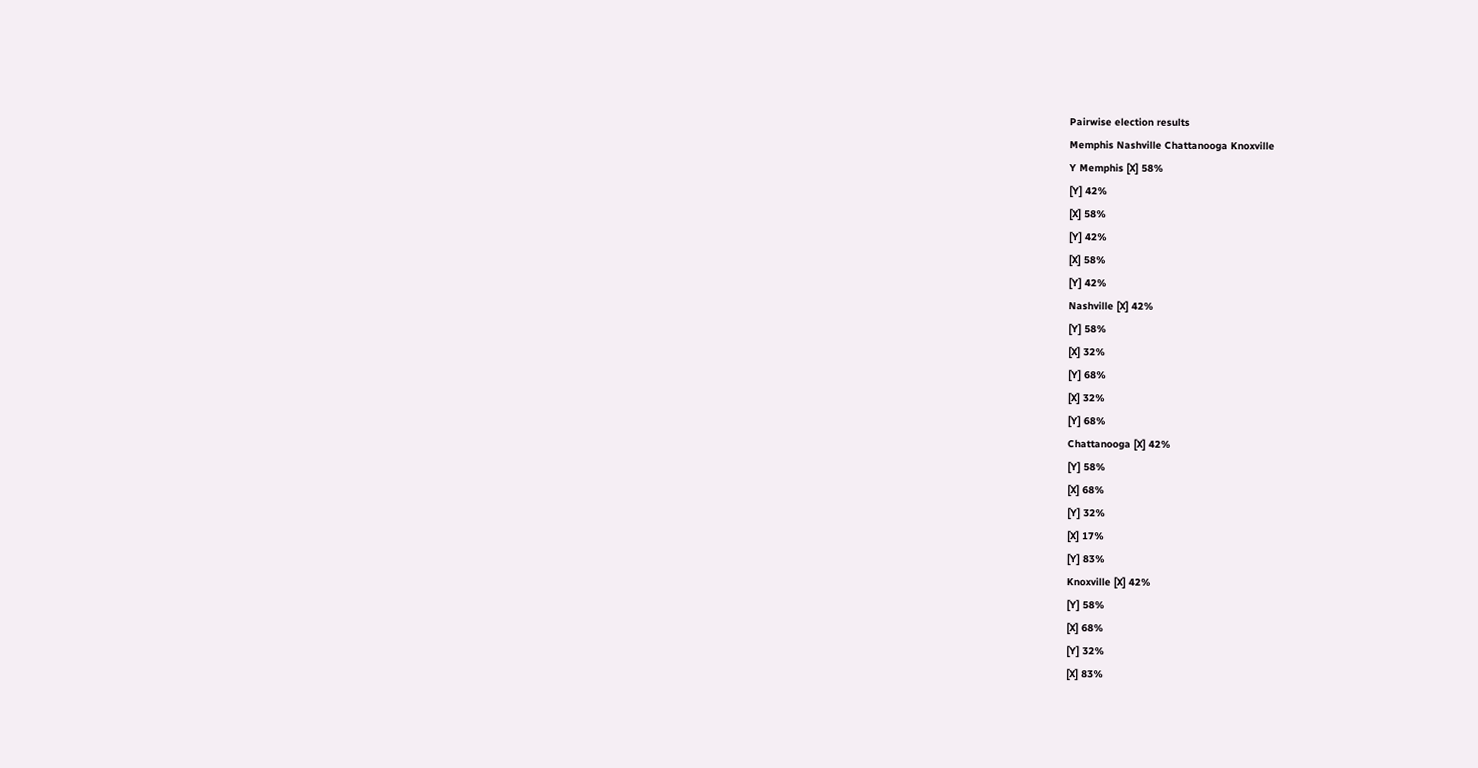Pairwise election results
Memphis Nashville Chattanooga Knoxville
Y Memphis [X] 58%
[Y] 42%
[X] 58%
[Y] 42%
[X] 58%
[Y] 42%
Nashville [X] 42%
[Y] 58%
[X] 32%
[Y] 68%
[X] 32%
[Y] 68%
Chattanooga [X] 42%
[Y] 58%
[X] 68%
[Y] 32%
[X] 17%
[Y] 83%
Knoxville [X] 42%
[Y] 58%
[X] 68%
[Y] 32%
[X] 83%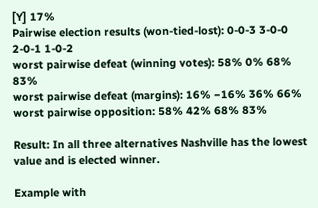[Y] 17%
Pairwise election results (won-tied-lost): 0-0-3 3-0-0 2-0-1 1-0-2
worst pairwise defeat (winning votes): 58% 0% 68% 83%
worst pairwise defeat (margins): 16% −16% 36% 66%
worst pairwise opposition: 58% 42% 68% 83%

Result: In all three alternatives Nashville has the lowest value and is elected winner.

Example with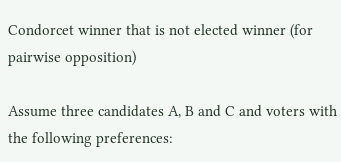Condorcet winner that is not elected winner (for pairwise opposition)

Assume three candidates A, B and C and voters with the following preferences: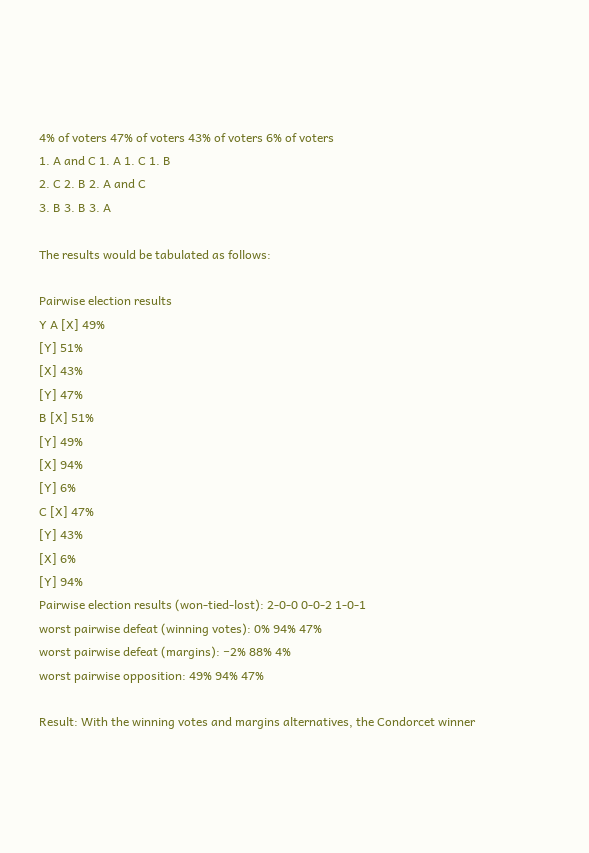4% of voters 47% of voters 43% of voters 6% of voters
1. A and C 1. A 1. C 1. B
2. C 2. B 2. A and C
3. B 3. B 3. A

The results would be tabulated as follows:

Pairwise election results
Y A [X] 49%
[Y] 51%
[X] 43%
[Y] 47%
B [X] 51%
[Y] 49%
[X] 94%
[Y] 6%
C [X] 47%
[Y] 43%
[X] 6%
[Y] 94%
Pairwise election results (won-tied-lost): 2-0-0 0-0-2 1-0-1
worst pairwise defeat (winning votes): 0% 94% 47%
worst pairwise defeat (margins): −2% 88% 4%
worst pairwise opposition: 49% 94% 47%

Result: With the winning votes and margins alternatives, the Condorcet winner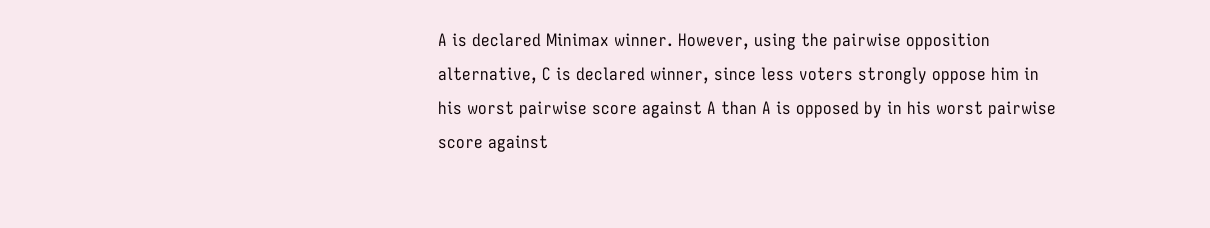A is declared Minimax winner. However, using the pairwise opposition alternative, C is declared winner, since less voters strongly oppose him in his worst pairwise score against A than A is opposed by in his worst pairwise score against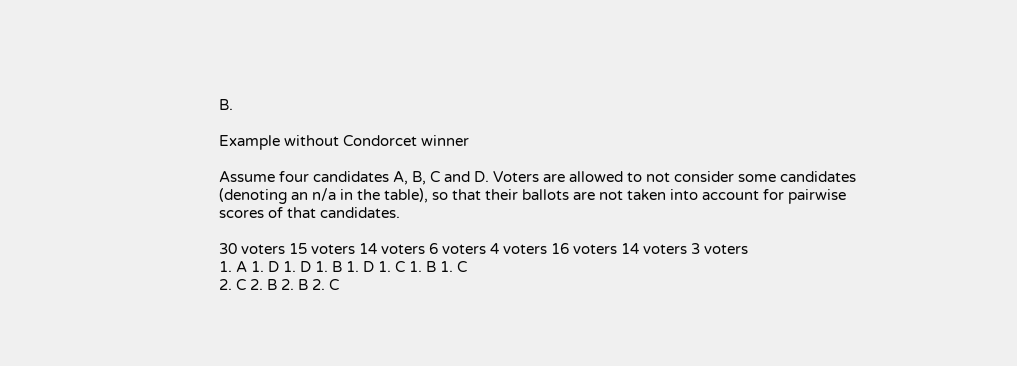B.

Example without Condorcet winner

Assume four candidates A, B, C and D. Voters are allowed to not consider some candidates (denoting an n/a in the table), so that their ballots are not taken into account for pairwise scores of that candidates.

30 voters 15 voters 14 voters 6 voters 4 voters 16 voters 14 voters 3 voters
1. A 1. D 1. D 1. B 1. D 1. C 1. B 1. C
2. C 2. B 2. B 2. C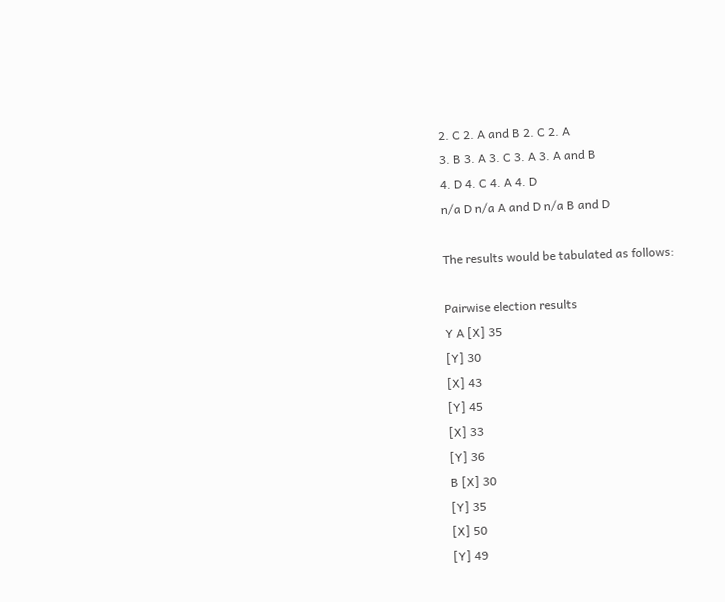2. C 2. A and B 2. C 2. A
3. B 3. A 3. C 3. A 3. A and B
4. D 4. C 4. A 4. D
n/a D n/a A and D n/a B and D

The results would be tabulated as follows:

Pairwise election results
Y A [X] 35
[Y] 30
[X] 43
[Y] 45
[X] 33
[Y] 36
B [X] 30
[Y] 35
[X] 50
[Y] 49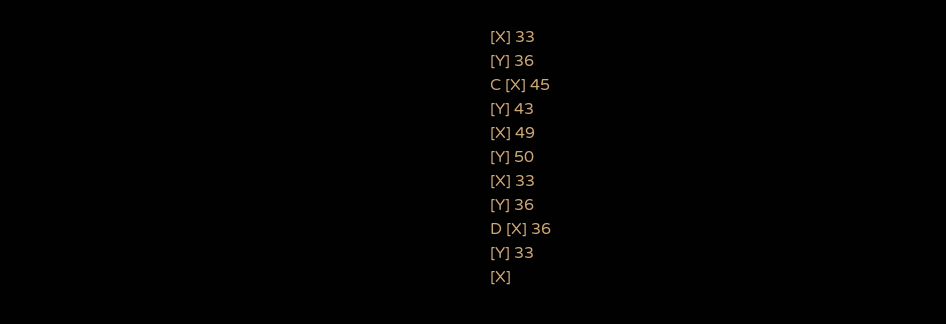[X] 33
[Y] 36
C [X] 45
[Y] 43
[X] 49
[Y] 50
[X] 33
[Y] 36
D [X] 36
[Y] 33
[X]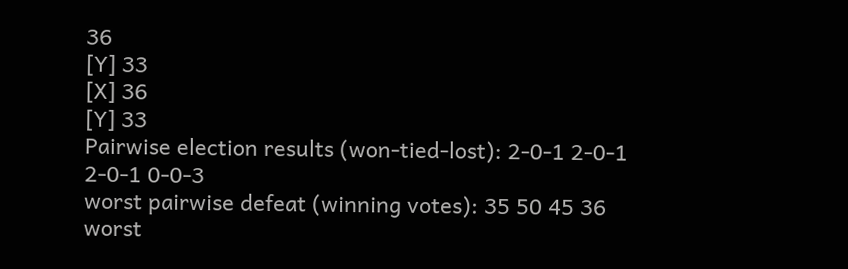36
[Y] 33
[X] 36
[Y] 33
Pairwise election results (won-tied-lost): 2-0-1 2-0-1 2-0-1 0-0-3
worst pairwise defeat (winning votes): 35 50 45 36
worst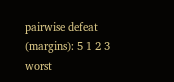pairwise defeat (margins): 5 1 2 3
worst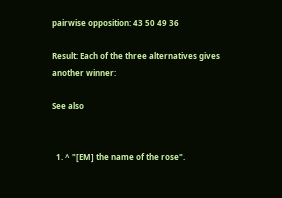pairwise opposition: 43 50 49 36

Result: Each of the three alternatives gives another winner:

See also


  1. ^ "[EM] the name of the rose".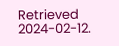Retrieved 2024-02-12.